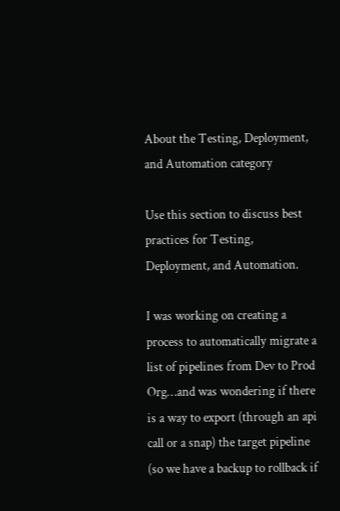About the Testing, Deployment, and Automation category

Use this section to discuss best practices for Testing, Deployment, and Automation.

I was working on creating a process to automatically migrate a list of pipelines from Dev to Prod Org…and was wondering if there is a way to export (through an api call or a snap) the target pipeline (so we have a backup to rollback if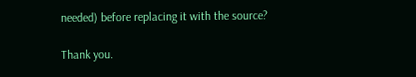needed) before replacing it with the source?

Thank you.